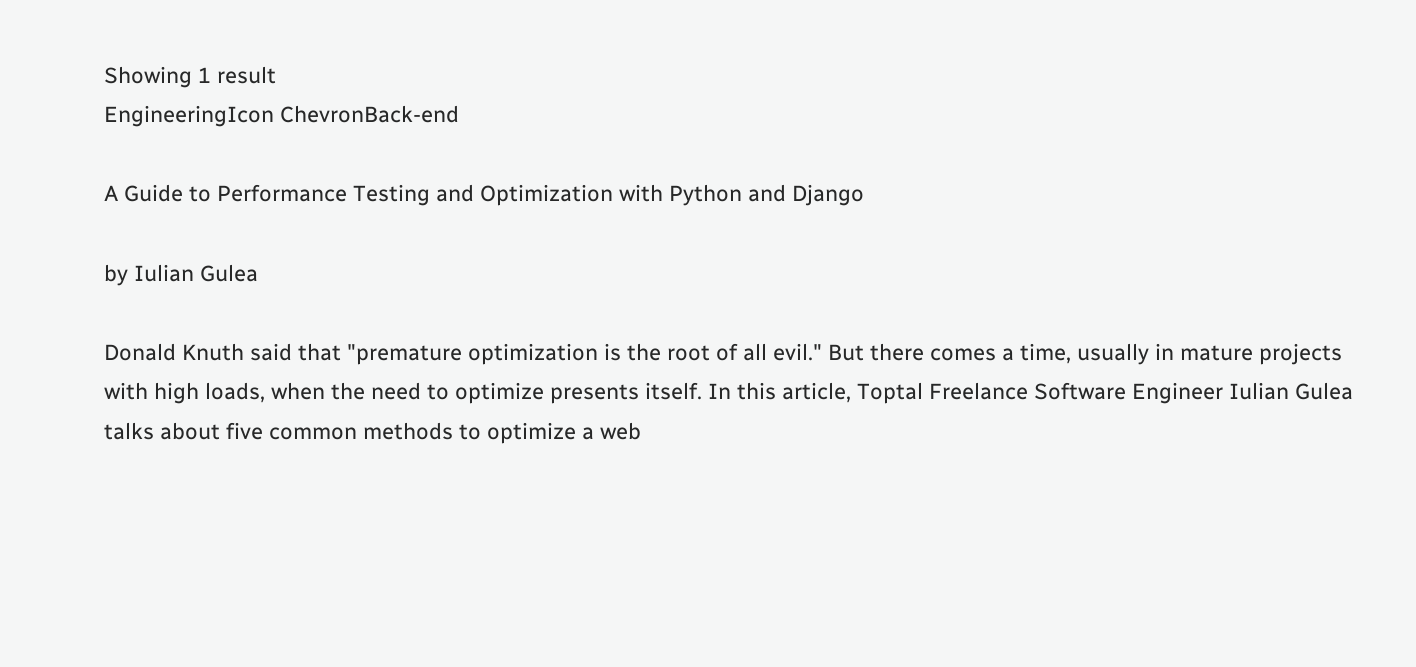Showing 1 result
EngineeringIcon ChevronBack-end

A Guide to Performance Testing and Optimization with Python and Django

by Iulian Gulea

Donald Knuth said that "premature optimization is the root of all evil." But there comes a time, usually in mature projects with high loads, when the need to optimize presents itself. In this article, Toptal Freelance Software Engineer Iulian Gulea talks about five common methods to optimize a web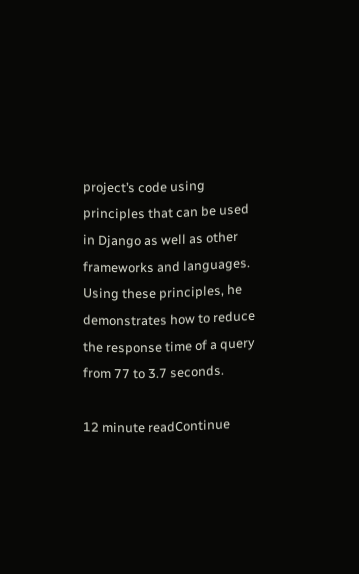project’s code using principles that can be used in Django as well as other frameworks and languages. Using these principles, he demonstrates how to reduce the response time of a query from 77 to 3.7 seconds.

12 minute readContinue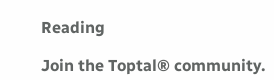Reading

Join the Toptal® community.